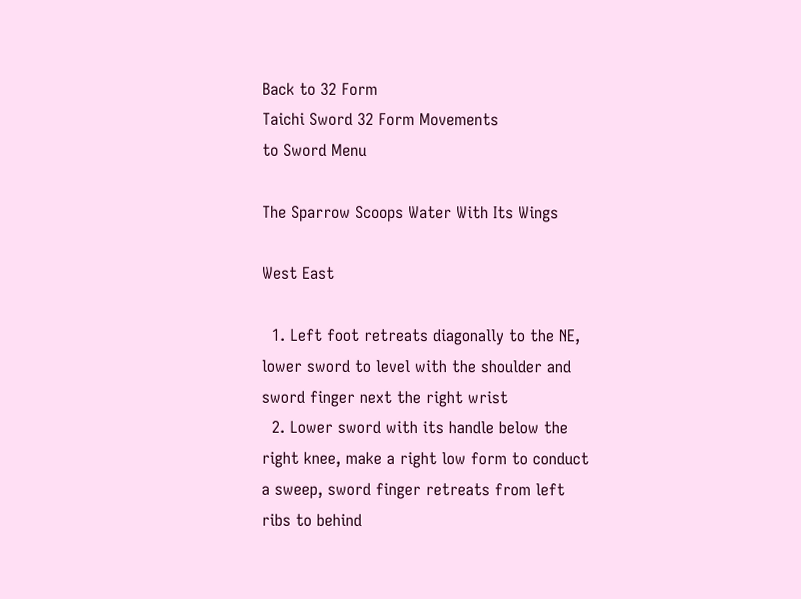Back to 32 Form
Taichi Sword 32 Form Movements
to Sword Menu

The Sparrow Scoops Water With Its Wings

West East

  1. Left foot retreats diagonally to the NE, lower sword to level with the shoulder and sword finger next the right wrist
  2. Lower sword with its handle below the right knee, make a right low form to conduct a sweep, sword finger retreats from left ribs to behind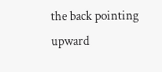the back pointing upward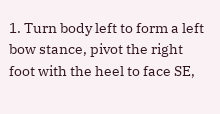1. Turn body left to form a left bow stance, pivot the right foot with the heel to face SE,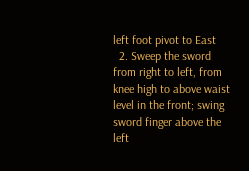left foot pivot to East
  2. Sweep the sword from right to left, from knee high to above waist level in the front; swing sword finger above the left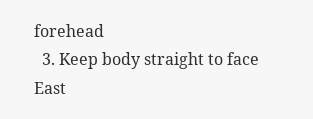forehead
  3. Keep body straight to face East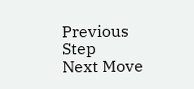Previous Step
Next Move